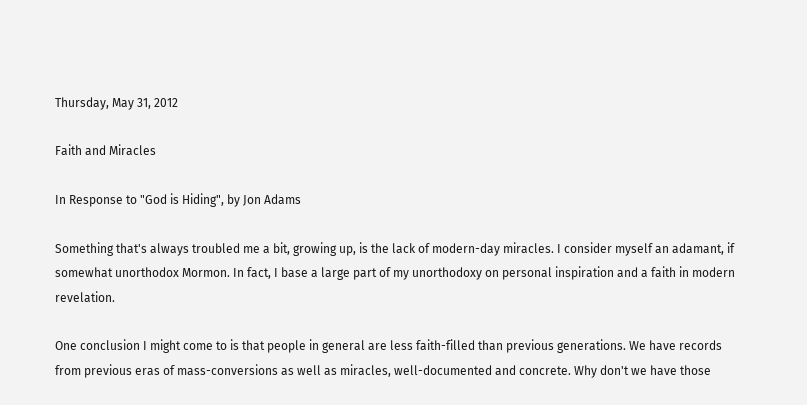Thursday, May 31, 2012

Faith and Miracles

In Response to "God is Hiding", by Jon Adams

Something that's always troubled me a bit, growing up, is the lack of modern-day miracles. I consider myself an adamant, if somewhat unorthodox Mormon. In fact, I base a large part of my unorthodoxy on personal inspiration and a faith in modern revelation.

One conclusion I might come to is that people in general are less faith-filled than previous generations. We have records from previous eras of mass-conversions as well as miracles, well-documented and concrete. Why don't we have those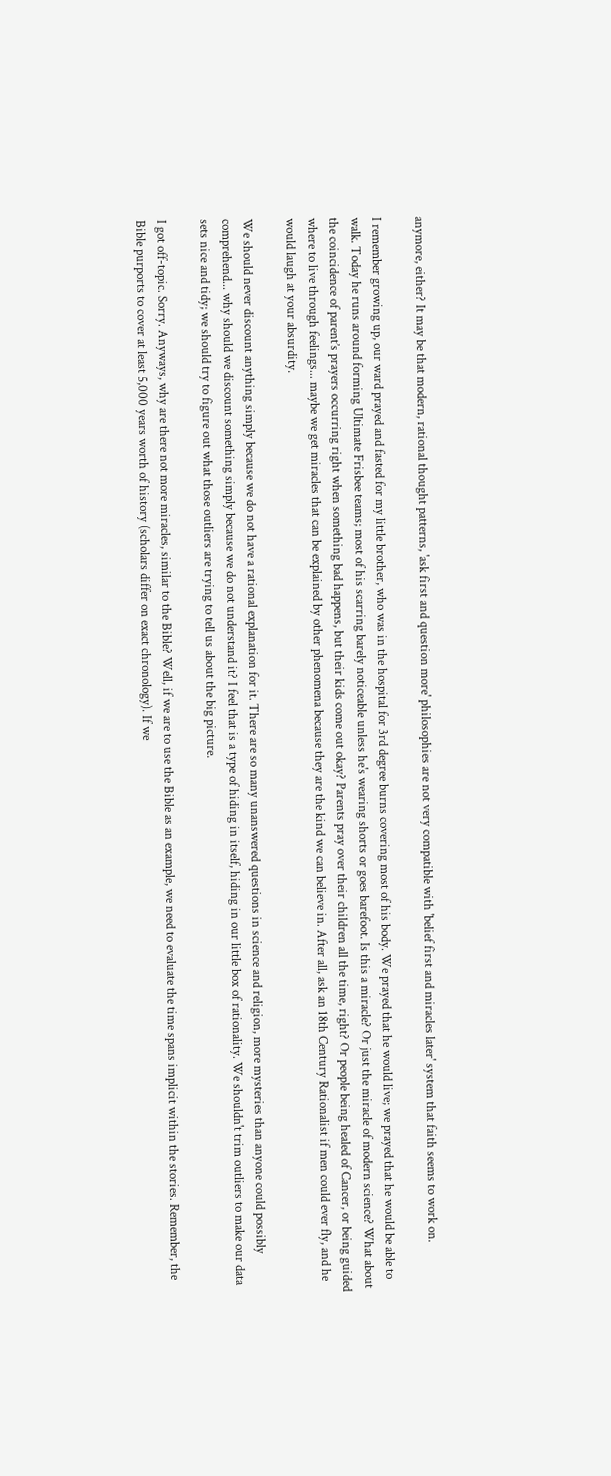anymore, either? It may be that modern, rational thought patterns, 'ask first and question more' philosophies are not very compatible with 'belief first and miracles later' system that faith seems to work on.

I remember growing up, our ward prayed and fasted for my little brother, who was in the hospital for 3rd degree burns covering most of his body. We prayed that he would live; we prayed that he would be able to walk. Today he runs around forming Ultimate Frisbee teams; most of his scarring barely noticeable unless he's wearing shorts or goes barefoot. Is this a miracle? Or just the miracle of modern science? What about the coincidence of parent’s prayers occurring right when something bad happens, but their kids come out okay? Parents pray over their children all the time, right? Or people being healed of Cancer, or being guided where to live through feelings... maybe we get miracles that can be explained by other phenomena because they are the kind we can believe in. After all, ask an 18th Century Rationalist if men could ever fly, and he would laugh at your absurdity.

We should never discount anything simply because we do not have a rational explanation for it. There are so many unanswered questions in science and religion, more mysteries than anyone could possibly comprehend... why should we discount something simply because we do not understand it? I feel that is a type of hiding in itself, hiding in our little box of rationality. We shouldn't trim outliers to make our data sets nice and tidy; we should try to figure out what those outliers are trying to tell us about the big picture.

I got off-topic. Sorry. Anyways, why are there not more miracles, similar to the Bible? Well, if we are to use the Bible as an example, we need to evaluate the time spans implicit within the stories. Remember, the Bible purports to cover at least 5,000 years worth of history (scholars differ on exact chronology). If we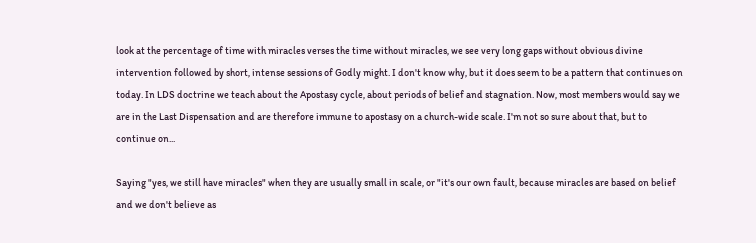look at the percentage of time with miracles verses the time without miracles, we see very long gaps without obvious divine intervention followed by short, intense sessions of Godly might. I don't know why, but it does seem to be a pattern that continues on today. In LDS doctrine we teach about the Apostasy cycle, about periods of belief and stagnation. Now, most members would say we are in the Last Dispensation and are therefore immune to apostasy on a church-wide scale. I'm not so sure about that, but to continue on...

Saying "yes, we still have miracles" when they are usually small in scale, or "it's our own fault, because miracles are based on belief and we don't believe as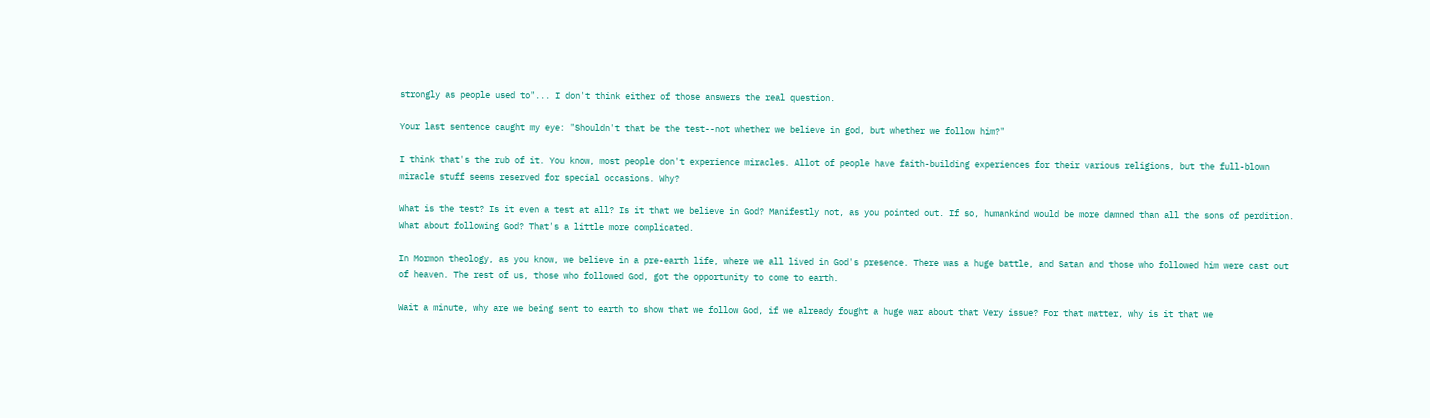strongly as people used to"... I don't think either of those answers the real question.

Your last sentence caught my eye: "Shouldn't that be the test--not whether we believe in god, but whether we follow him?"

I think that's the rub of it. You know, most people don't experience miracles. Allot of people have faith-building experiences for their various religions, but the full-blown miracle stuff seems reserved for special occasions. Why?

What is the test? Is it even a test at all? Is it that we believe in God? Manifestly not, as you pointed out. If so, humankind would be more damned than all the sons of perdition. What about following God? That's a little more complicated.

In Mormon theology, as you know, we believe in a pre-earth life, where we all lived in God's presence. There was a huge battle, and Satan and those who followed him were cast out of heaven. The rest of us, those who followed God, got the opportunity to come to earth.

Wait a minute, why are we being sent to earth to show that we follow God, if we already fought a huge war about that Very issue? For that matter, why is it that we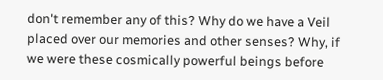don't remember any of this? Why do we have a Veil placed over our memories and other senses? Why, if we were these cosmically powerful beings before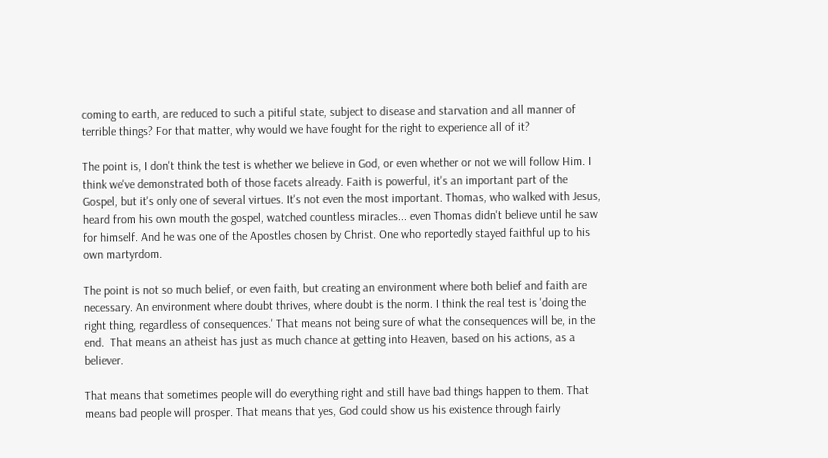coming to earth, are reduced to such a pitiful state, subject to disease and starvation and all manner of terrible things? For that matter, why would we have fought for the right to experience all of it?

The point is, I don't think the test is whether we believe in God, or even whether or not we will follow Him. I think we've demonstrated both of those facets already. Faith is powerful, it's an important part of the Gospel, but it's only one of several virtues. It's not even the most important. Thomas, who walked with Jesus, heard from his own mouth the gospel, watched countless miracles... even Thomas didn't believe until he saw for himself. And he was one of the Apostles chosen by Christ. One who reportedly stayed faithful up to his own martyrdom.

The point is not so much belief, or even faith, but creating an environment where both belief and faith are necessary. An environment where doubt thrives, where doubt is the norm. I think the real test is 'doing the right thing, regardless of consequences.' That means not being sure of what the consequences will be, in the end.  That means an atheist has just as much chance at getting into Heaven, based on his actions, as a believer.

That means that sometimes people will do everything right and still have bad things happen to them. That means bad people will prosper. That means that yes, God could show us his existence through fairly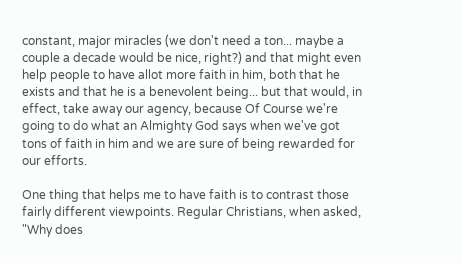constant, major miracles (we don't need a ton... maybe a couple a decade would be nice, right?) and that might even help people to have allot more faith in him, both that he exists and that he is a benevolent being... but that would, in effect, take away our agency, because Of Course we're going to do what an Almighty God says when we've got tons of faith in him and we are sure of being rewarded for our efforts.

One thing that helps me to have faith is to contrast those fairly different viewpoints. Regular Christians, when asked, "Why does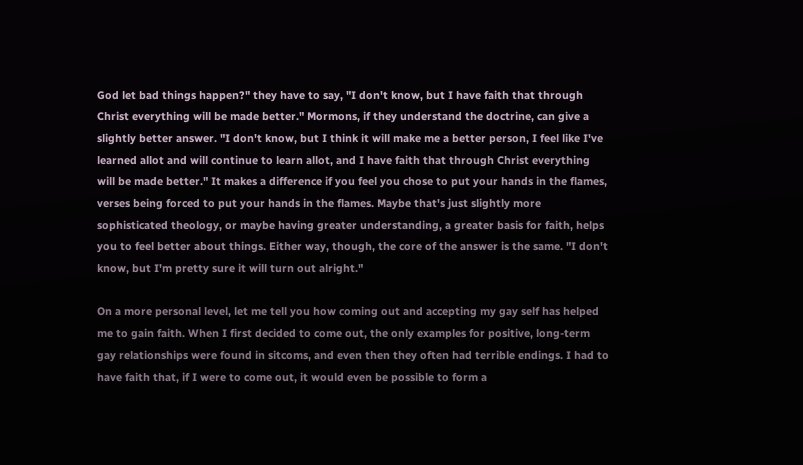God let bad things happen?" they have to say, "I don't know, but I have faith that through Christ everything will be made better." Mormons, if they understand the doctrine, can give a slightly better answer. "I don't know, but I think it will make me a better person, I feel like I've learned allot and will continue to learn allot, and I have faith that through Christ everything will be made better." It makes a difference if you feel you chose to put your hands in the flames, verses being forced to put your hands in the flames. Maybe that's just slightly more sophisticated theology, or maybe having greater understanding, a greater basis for faith, helps you to feel better about things. Either way, though, the core of the answer is the same. "I don't know, but I'm pretty sure it will turn out alright."

On a more personal level, let me tell you how coming out and accepting my gay self has helped me to gain faith. When I first decided to come out, the only examples for positive, long-term gay relationships were found in sitcoms, and even then they often had terrible endings. I had to have faith that, if I were to come out, it would even be possible to form a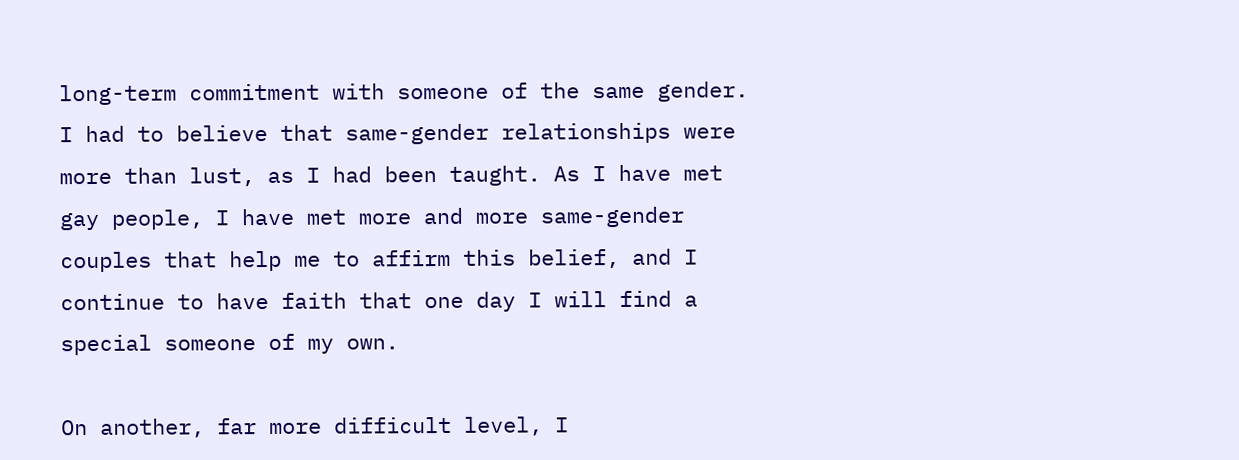long-term commitment with someone of the same gender. I had to believe that same-gender relationships were more than lust, as I had been taught. As I have met gay people, I have met more and more same-gender couples that help me to affirm this belief, and I continue to have faith that one day I will find a special someone of my own.

On another, far more difficult level, I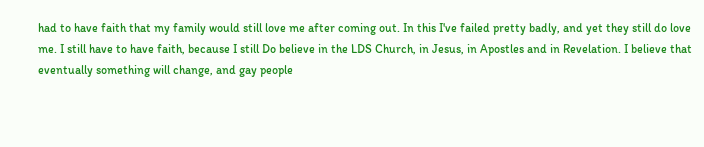had to have faith that my family would still love me after coming out. In this I've failed pretty badly, and yet they still do love me. I still have to have faith, because I still Do believe in the LDS Church, in Jesus, in Apostles and in Revelation. I believe that eventually something will change, and gay people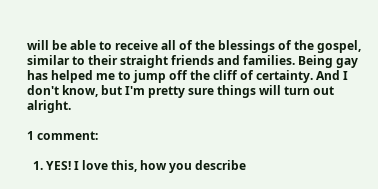will be able to receive all of the blessings of the gospel, similar to their straight friends and families. Being gay has helped me to jump off the cliff of certainty. And I don't know, but I'm pretty sure things will turn out alright.

1 comment:

  1. YES! I love this, how you describe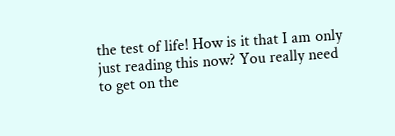the test of life! How is it that I am only just reading this now? You really need to get on the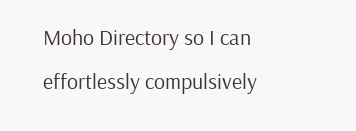Moho Directory so I can effortlessly compulsively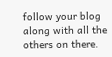follow your blog along with all the others on there.